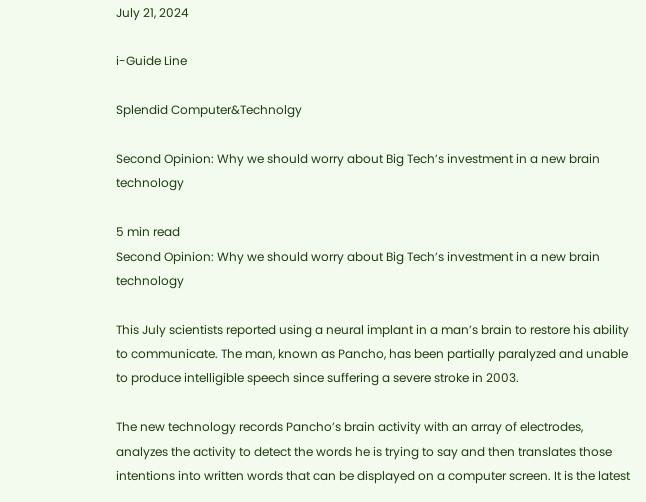July 21, 2024

i-Guide Line

Splendid Computer&Technolgy

Second Opinion: Why we should worry about Big Tech’s investment in a new brain technology

5 min read
Second Opinion: Why we should worry about Big Tech’s investment in a new brain technology

This July scientists reported using a neural implant in a man’s brain to restore his ability to communicate. The man, known as Pancho, has been partially paralyzed and unable to produce intelligible speech since suffering a severe stroke in 2003.

The new technology records Pancho’s brain activity with an array of electrodes, analyzes the activity to detect the words he is trying to say and then translates those intentions into written words that can be displayed on a computer screen. It is the latest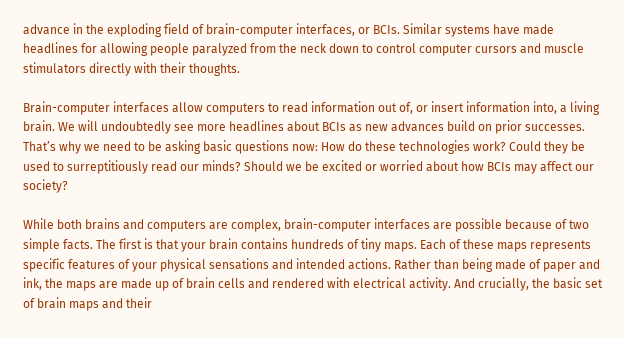advance in the exploding field of brain-computer interfaces, or BCIs. Similar systems have made headlines for allowing people paralyzed from the neck down to control computer cursors and muscle stimulators directly with their thoughts.

Brain-computer interfaces allow computers to read information out of, or insert information into, a living brain. We will undoubtedly see more headlines about BCIs as new advances build on prior successes. That’s why we need to be asking basic questions now: How do these technologies work? Could they be used to surreptitiously read our minds? Should we be excited or worried about how BCIs may affect our society?

While both brains and computers are complex, brain-computer interfaces are possible because of two simple facts. The first is that your brain contains hundreds of tiny maps. Each of these maps represents specific features of your physical sensations and intended actions. Rather than being made of paper and ink, the maps are made up of brain cells and rendered with electrical activity. And crucially, the basic set of brain maps and their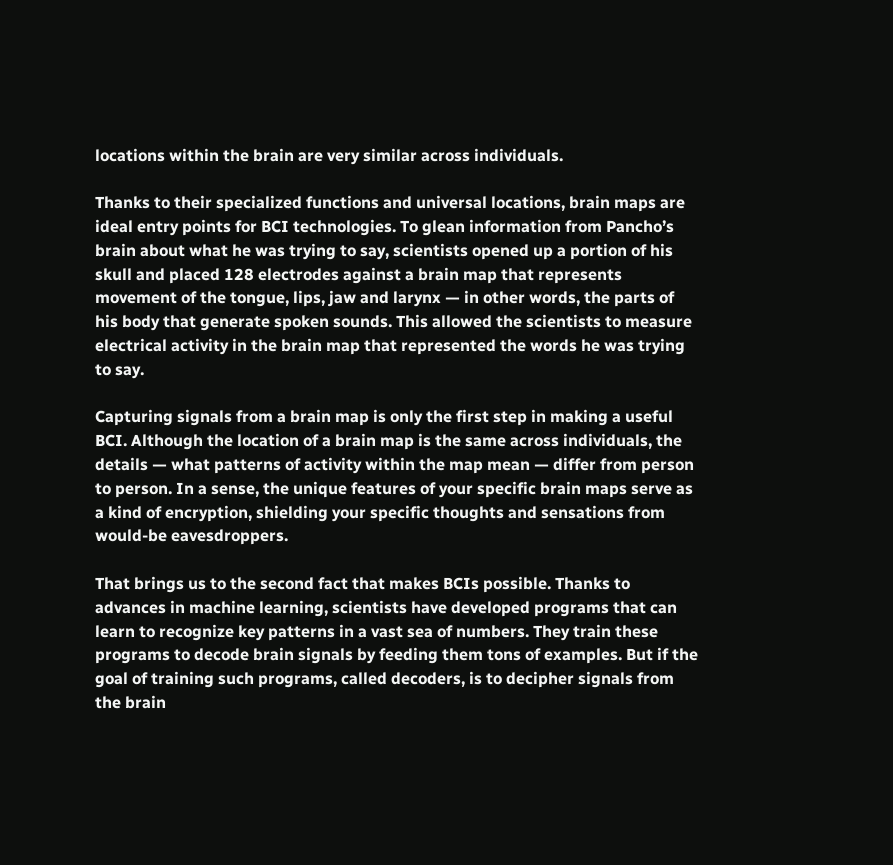locations within the brain are very similar across individuals.

Thanks to their specialized functions and universal locations, brain maps are ideal entry points for BCI technologies. To glean information from Pancho’s brain about what he was trying to say, scientists opened up a portion of his skull and placed 128 electrodes against a brain map that represents movement of the tongue, lips, jaw and larynx — in other words, the parts of his body that generate spoken sounds. This allowed the scientists to measure electrical activity in the brain map that represented the words he was trying to say.

Capturing signals from a brain map is only the first step in making a useful BCI. Although the location of a brain map is the same across individuals, the details — what patterns of activity within the map mean — differ from person to person. In a sense, the unique features of your specific brain maps serve as a kind of encryption, shielding your specific thoughts and sensations from would-be eavesdroppers.

That brings us to the second fact that makes BCIs possible. Thanks to advances in machine learning, scientists have developed programs that can learn to recognize key patterns in a vast sea of numbers. They train these programs to decode brain signals by feeding them tons of examples. But if the goal of training such programs, called decoders, is to decipher signals from the brain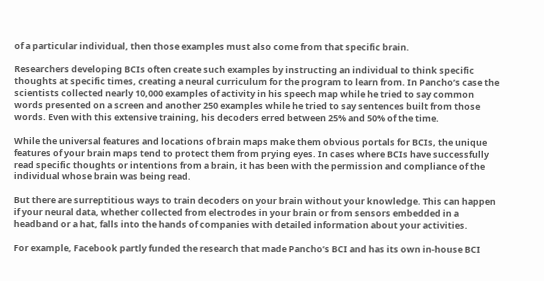of a particular individual, then those examples must also come from that specific brain.

Researchers developing BCIs often create such examples by instructing an individual to think specific thoughts at specific times, creating a neural curriculum for the program to learn from. In Pancho’s case the scientists collected nearly 10,000 examples of activity in his speech map while he tried to say common words presented on a screen and another 250 examples while he tried to say sentences built from those words. Even with this extensive training, his decoders erred between 25% and 50% of the time.

While the universal features and locations of brain maps make them obvious portals for BCIs, the unique features of your brain maps tend to protect them from prying eyes. In cases where BCIs have successfully read specific thoughts or intentions from a brain, it has been with the permission and compliance of the individual whose brain was being read.

But there are surreptitious ways to train decoders on your brain without your knowledge. This can happen if your neural data, whether collected from electrodes in your brain or from sensors embedded in a headband or a hat, falls into the hands of companies with detailed information about your activities.

For example, Facebook partly funded the research that made Pancho’s BCI and has its own in-house BCI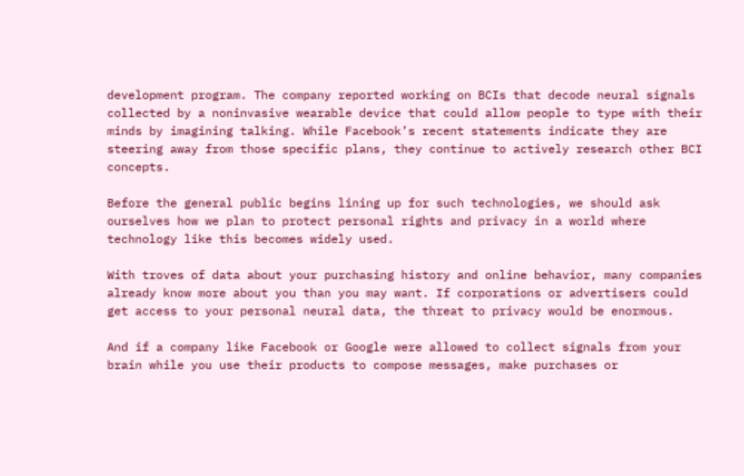development program. The company reported working on BCIs that decode neural signals collected by a noninvasive wearable device that could allow people to type with their minds by imagining talking. While Facebook’s recent statements indicate they are steering away from those specific plans, they continue to actively research other BCI concepts.

Before the general public begins lining up for such technologies, we should ask ourselves how we plan to protect personal rights and privacy in a world where technology like this becomes widely used.

With troves of data about your purchasing history and online behavior, many companies already know more about you than you may want. If corporations or advertisers could get access to your personal neural data, the threat to privacy would be enormous.

And if a company like Facebook or Google were allowed to collect signals from your brain while you use their products to compose messages, make purchases or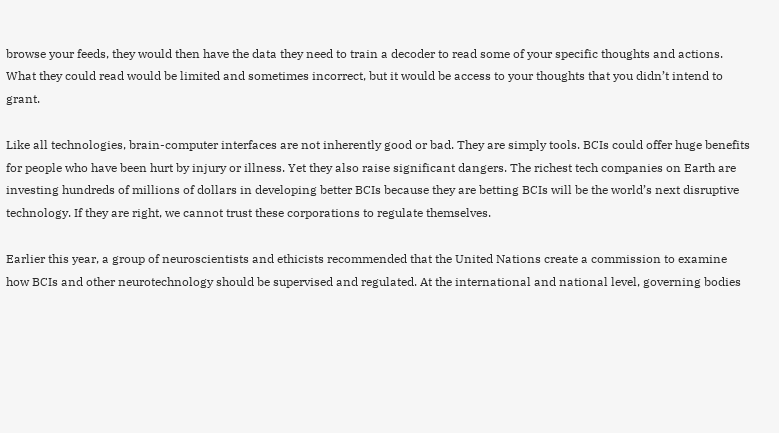browse your feeds, they would then have the data they need to train a decoder to read some of your specific thoughts and actions. What they could read would be limited and sometimes incorrect, but it would be access to your thoughts that you didn’t intend to grant.

Like all technologies, brain-computer interfaces are not inherently good or bad. They are simply tools. BCIs could offer huge benefits for people who have been hurt by injury or illness. Yet they also raise significant dangers. The richest tech companies on Earth are investing hundreds of millions of dollars in developing better BCIs because they are betting BCIs will be the world’s next disruptive technology. If they are right, we cannot trust these corporations to regulate themselves.

Earlier this year, a group of neuroscientists and ethicists recommended that the United Nations create a commission to examine how BCIs and other neurotechnology should be supervised and regulated. At the international and national level, governing bodies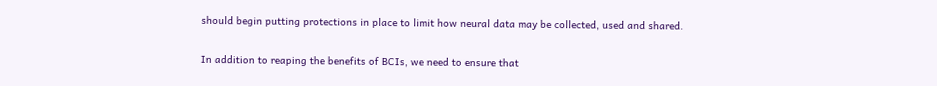should begin putting protections in place to limit how neural data may be collected, used and shared.

In addition to reaping the benefits of BCIs, we need to ensure that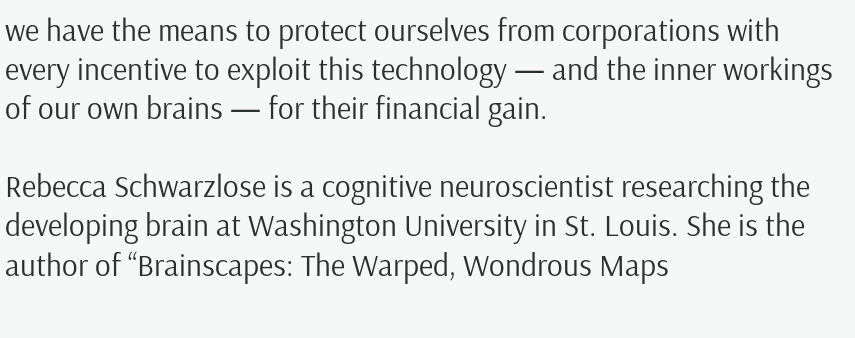we have the means to protect ourselves from corporations with every incentive to exploit this technology — and the inner workings of our own brains — for their financial gain.

Rebecca Schwarzlose is a cognitive neuroscientist researching the developing brain at Washington University in St. Louis. She is the author of “Brainscapes: The Warped, Wondrous Maps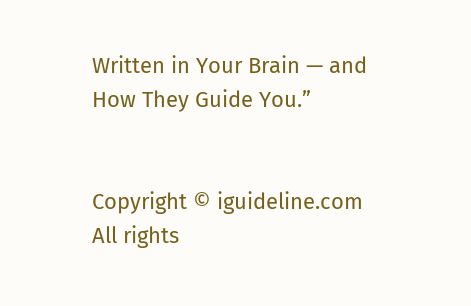Written in Your Brain — and How They Guide You.”


Copyright © iguideline.com All rights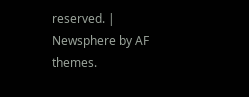reserved. | Newsphere by AF themes.